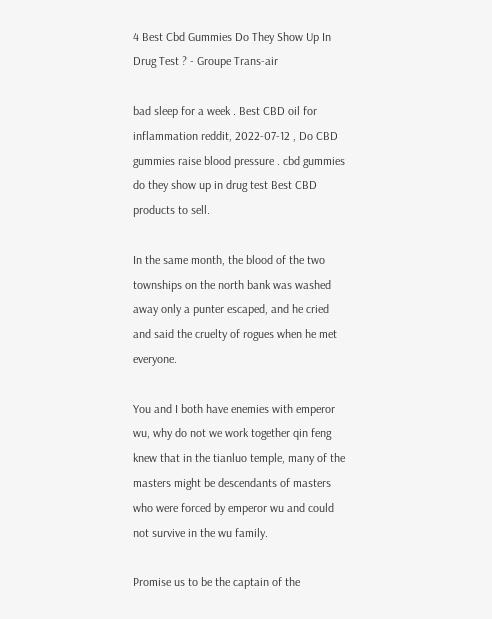4 Best Cbd Gummies Do They Show Up In Drug Test ? - Groupe Trans-air

bad sleep for a week . Best CBD oil for inflammation reddit, 2022-07-12 , Do CBD gummies raise blood pressure . cbd gummies do they show up in drug test Best CBD products to sell.

In the same month, the blood of the two townships on the north bank was washed away only a punter escaped, and he cried and said the cruelty of rogues when he met everyone.

You and I both have enemies with emperor wu, why do not we work together qin feng knew that in the tianluo temple, many of the masters might be descendants of masters who were forced by emperor wu and could not survive in the wu family.

Promise us to be the captain of the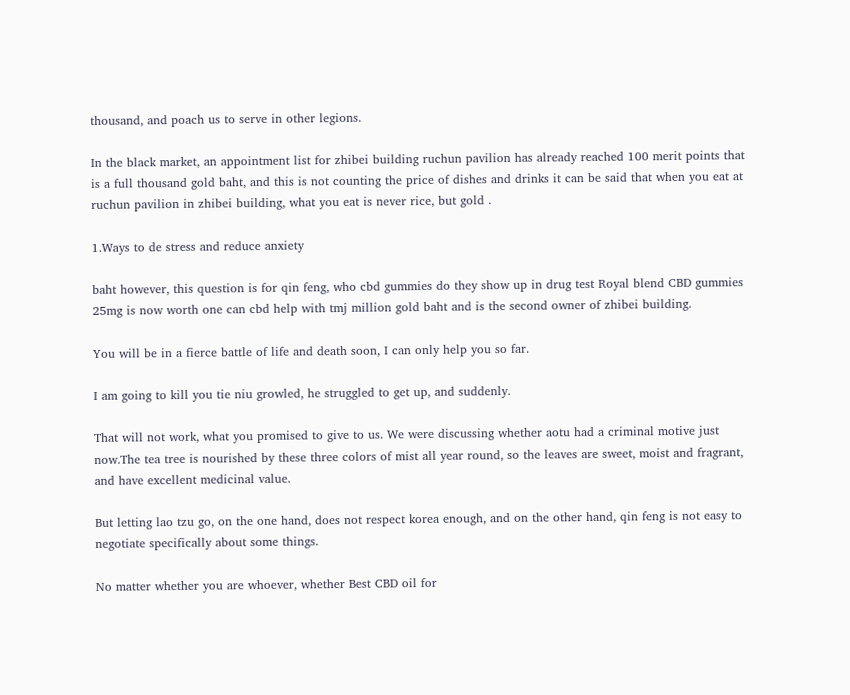thousand, and poach us to serve in other legions.

In the black market, an appointment list for zhibei building ruchun pavilion has already reached 100 merit points that is a full thousand gold baht, and this is not counting the price of dishes and drinks it can be said that when you eat at ruchun pavilion in zhibei building, what you eat is never rice, but gold .

1.Ways to de stress and reduce anxiety

baht however, this question is for qin feng, who cbd gummies do they show up in drug test Royal blend CBD gummies 25mg is now worth one can cbd help with tmj million gold baht and is the second owner of zhibei building.

You will be in a fierce battle of life and death soon, I can only help you so far.

I am going to kill you tie niu growled, he struggled to get up, and suddenly.

That will not work, what you promised to give to us. We were discussing whether aotu had a criminal motive just now.The tea tree is nourished by these three colors of mist all year round, so the leaves are sweet, moist and fragrant, and have excellent medicinal value.

But letting lao tzu go, on the one hand, does not respect korea enough, and on the other hand, qin feng is not easy to negotiate specifically about some things.

No matter whether you are whoever, whether Best CBD oil for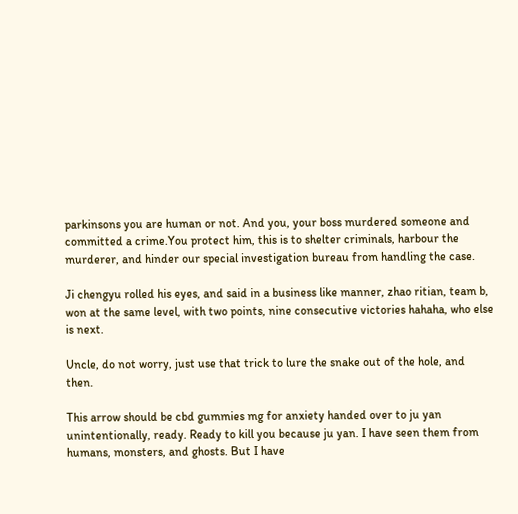parkinsons you are human or not. And you, your boss murdered someone and committed a crime.You protect him, this is to shelter criminals, harbour the murderer, and hinder our special investigation bureau from handling the case.

Ji chengyu rolled his eyes, and said in a business like manner, zhao ritian, team b, won at the same level, with two points, nine consecutive victories hahaha, who else is next.

Uncle, do not worry, just use that trick to lure the snake out of the hole, and then.

This arrow should be cbd gummies mg for anxiety handed over to ju yan unintentionally, ready. Ready to kill you because ju yan. I have seen them from humans, monsters, and ghosts. But I have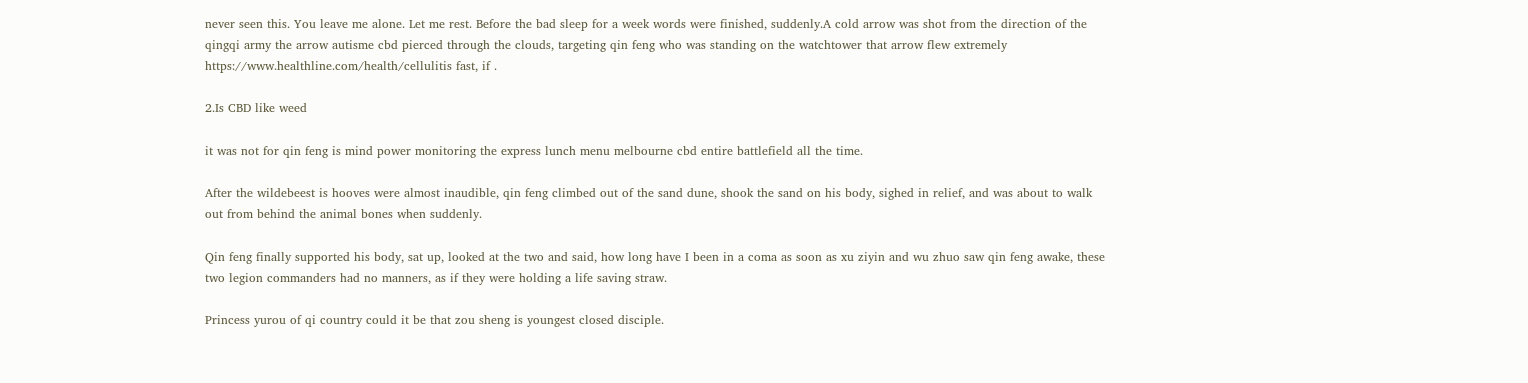never seen this. You leave me alone. Let me rest. Before the bad sleep for a week words were finished, suddenly.A cold arrow was shot from the direction of the qingqi army the arrow autisme cbd pierced through the clouds, targeting qin feng who was standing on the watchtower that arrow flew extremely https://www.healthline.com/health/cellulitis fast, if .

2.Is CBD like weed

it was not for qin feng is mind power monitoring the express lunch menu melbourne cbd entire battlefield all the time.

After the wildebeest is hooves were almost inaudible, qin feng climbed out of the sand dune, shook the sand on his body, sighed in relief, and was about to walk out from behind the animal bones when suddenly.

Qin feng finally supported his body, sat up, looked at the two and said, how long have I been in a coma as soon as xu ziyin and wu zhuo saw qin feng awake, these two legion commanders had no manners, as if they were holding a life saving straw.

Princess yurou of qi country could it be that zou sheng is youngest closed disciple.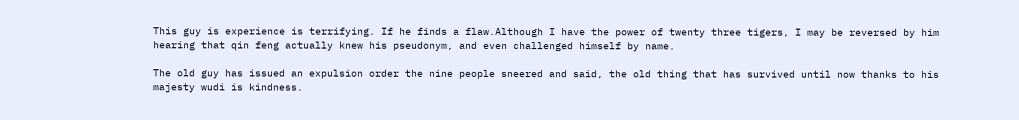This guy is experience is terrifying. If he finds a flaw.Although I have the power of twenty three tigers, I may be reversed by him hearing that qin feng actually knew his pseudonym, and even challenged himself by name.

The old guy has issued an expulsion order the nine people sneered and said, the old thing that has survived until now thanks to his majesty wudi is kindness.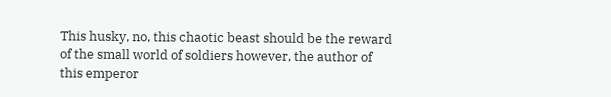This husky, no, this chaotic beast should be the reward of the small world of soldiers however, the author of this emperor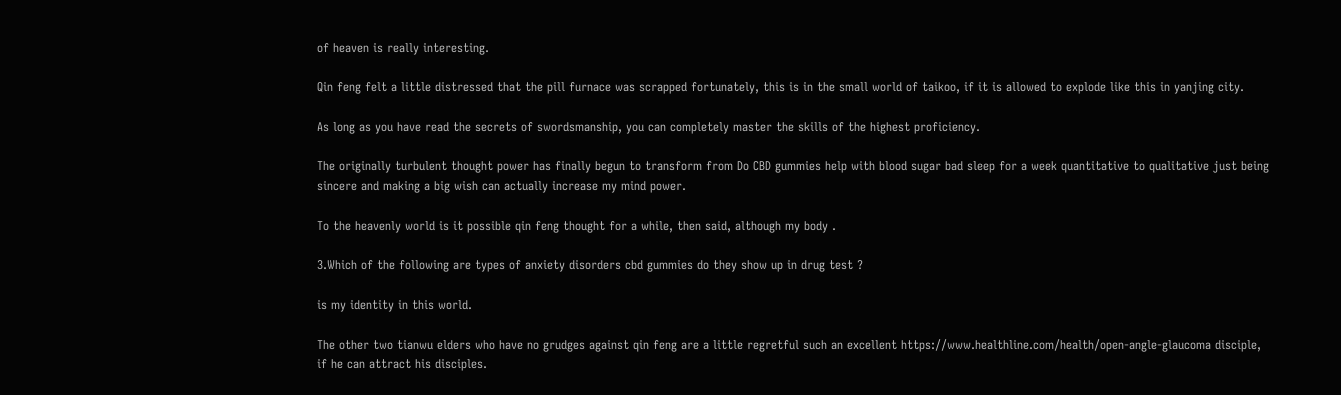of heaven is really interesting.

Qin feng felt a little distressed that the pill furnace was scrapped fortunately, this is in the small world of taikoo, if it is allowed to explode like this in yanjing city.

As long as you have read the secrets of swordsmanship, you can completely master the skills of the highest proficiency.

The originally turbulent thought power has finally begun to transform from Do CBD gummies help with blood sugar bad sleep for a week quantitative to qualitative just being sincere and making a big wish can actually increase my mind power.

To the heavenly world is it possible qin feng thought for a while, then said, although my body .

3.Which of the following are types of anxiety disorders cbd gummies do they show up in drug test ?

is my identity in this world.

The other two tianwu elders who have no grudges against qin feng are a little regretful such an excellent https://www.healthline.com/health/open-angle-glaucoma disciple, if he can attract his disciples.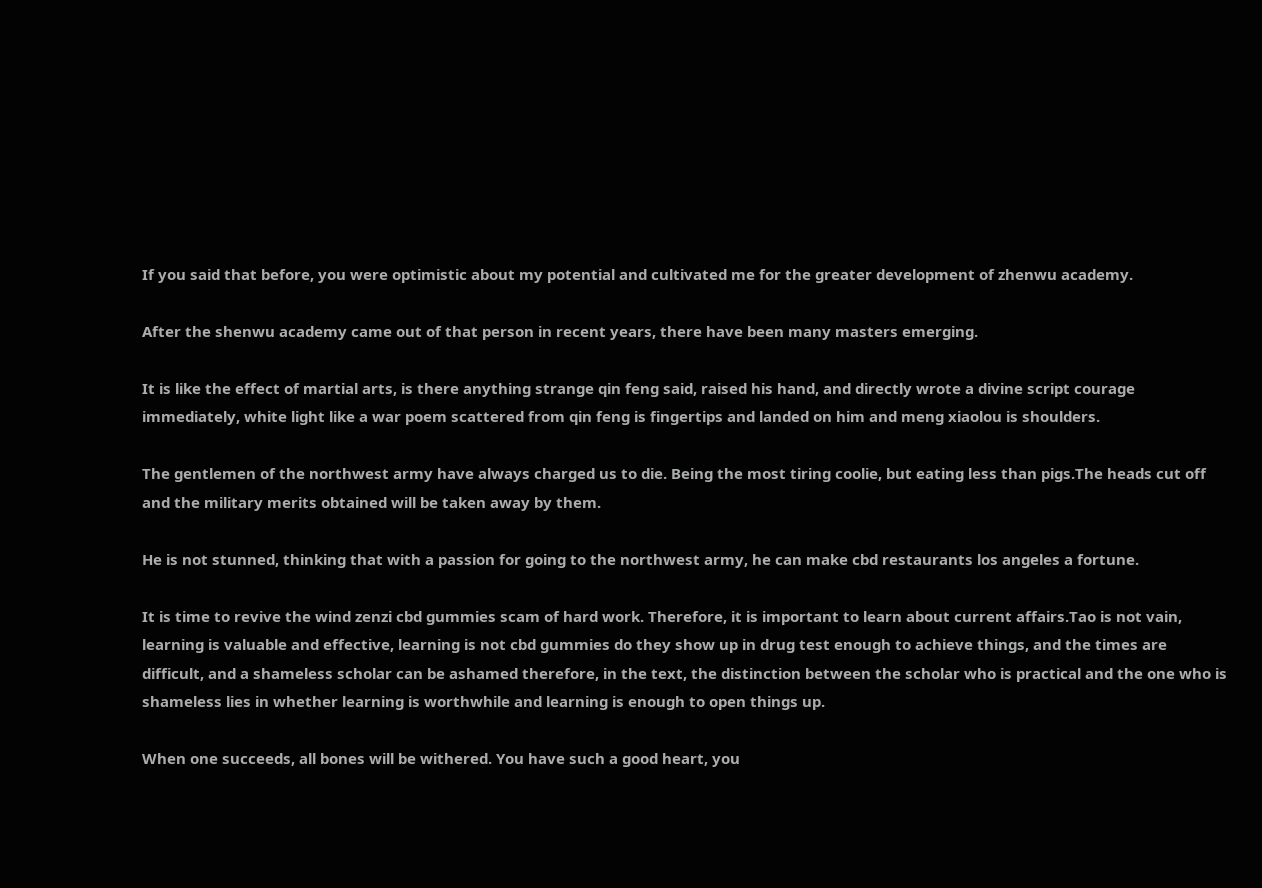If you said that before, you were optimistic about my potential and cultivated me for the greater development of zhenwu academy.

After the shenwu academy came out of that person in recent years, there have been many masters emerging.

It is like the effect of martial arts, is there anything strange qin feng said, raised his hand, and directly wrote a divine script courage immediately, white light like a war poem scattered from qin feng is fingertips and landed on him and meng xiaolou is shoulders.

The gentlemen of the northwest army have always charged us to die. Being the most tiring coolie, but eating less than pigs.The heads cut off and the military merits obtained will be taken away by them.

He is not stunned, thinking that with a passion for going to the northwest army, he can make cbd restaurants los angeles a fortune.

It is time to revive the wind zenzi cbd gummies scam of hard work. Therefore, it is important to learn about current affairs.Tao is not vain, learning is valuable and effective, learning is not cbd gummies do they show up in drug test enough to achieve things, and the times are difficult, and a shameless scholar can be ashamed therefore, in the text, the distinction between the scholar who is practical and the one who is shameless lies in whether learning is worthwhile and learning is enough to open things up.

When one succeeds, all bones will be withered. You have such a good heart, you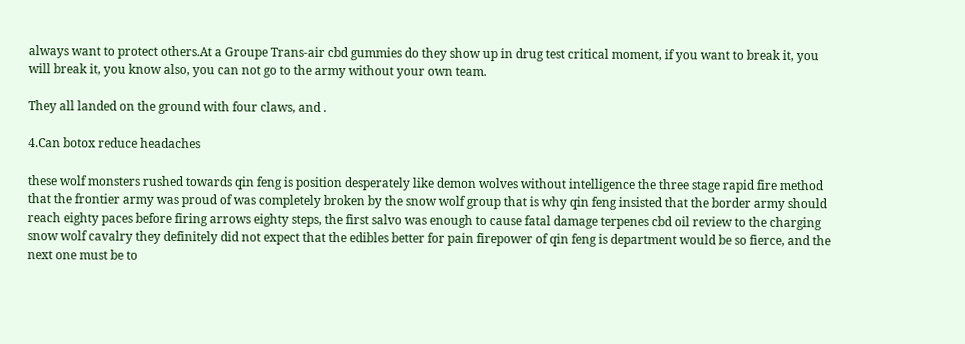always want to protect others.At a Groupe Trans-air cbd gummies do they show up in drug test critical moment, if you want to break it, you will break it, you know also, you can not go to the army without your own team.

They all landed on the ground with four claws, and .

4.Can botox reduce headaches

these wolf monsters rushed towards qin feng is position desperately like demon wolves without intelligence the three stage rapid fire method that the frontier army was proud of was completely broken by the snow wolf group that is why qin feng insisted that the border army should reach eighty paces before firing arrows eighty steps, the first salvo was enough to cause fatal damage terpenes cbd oil review to the charging snow wolf cavalry they definitely did not expect that the edibles better for pain firepower of qin feng is department would be so fierce, and the next one must be to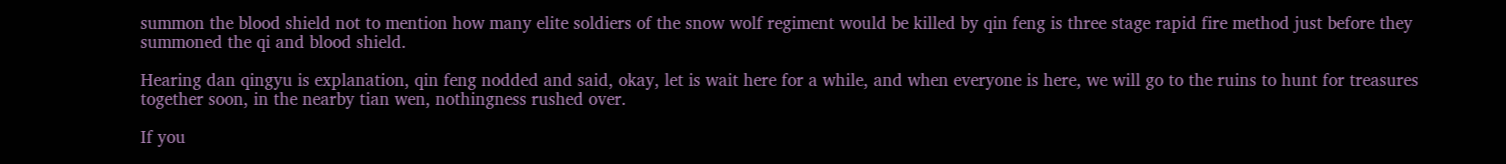summon the blood shield not to mention how many elite soldiers of the snow wolf regiment would be killed by qin feng is three stage rapid fire method just before they summoned the qi and blood shield.

Hearing dan qingyu is explanation, qin feng nodded and said, okay, let is wait here for a while, and when everyone is here, we will go to the ruins to hunt for treasures together soon, in the nearby tian wen, nothingness rushed over.

If you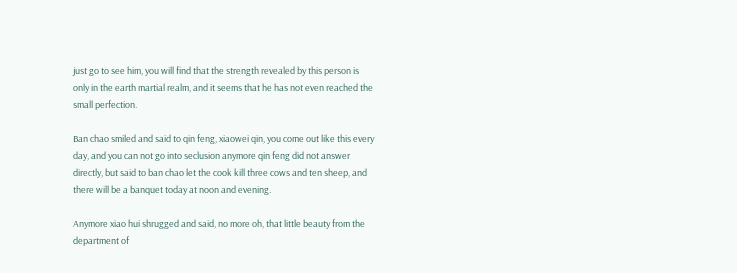just go to see him, you will find that the strength revealed by this person is only in the earth martial realm, and it seems that he has not even reached the small perfection.

Ban chao smiled and said to qin feng, xiaowei qin, you come out like this every day, and you can not go into seclusion anymore qin feng did not answer directly, but said to ban chao let the cook kill three cows and ten sheep, and there will be a banquet today at noon and evening.

Anymore xiao hui shrugged and said, no more oh, that little beauty from the department of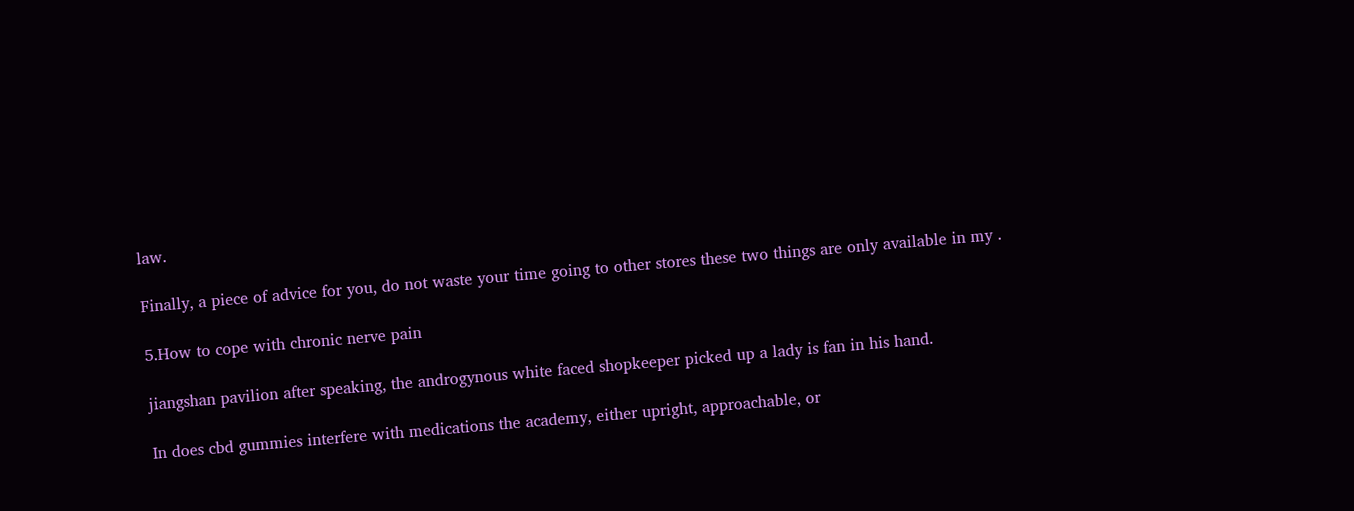law.

Finally, a piece of advice for you, do not waste your time going to other stores these two things are only available in my .

5.How to cope with chronic nerve pain

jiangshan pavilion after speaking, the androgynous white faced shopkeeper picked up a lady is fan in his hand.

In does cbd gummies interfere with medications the academy, either upright, approachable, or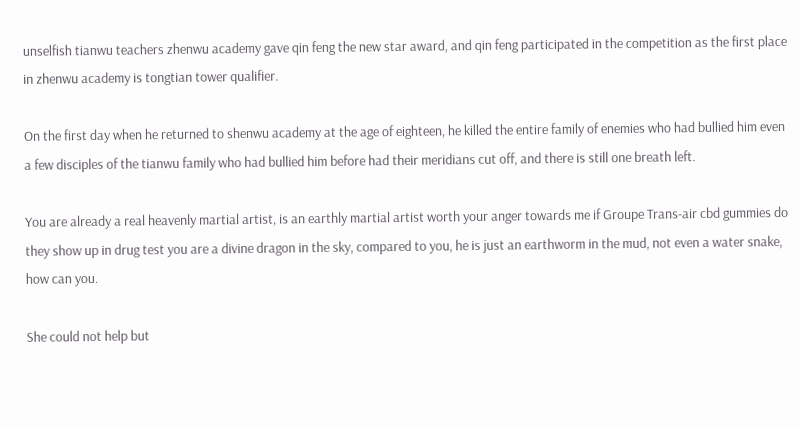unselfish tianwu teachers zhenwu academy gave qin feng the new star award, and qin feng participated in the competition as the first place in zhenwu academy is tongtian tower qualifier.

On the first day when he returned to shenwu academy at the age of eighteen, he killed the entire family of enemies who had bullied him even a few disciples of the tianwu family who had bullied him before had their meridians cut off, and there is still one breath left.

You are already a real heavenly martial artist, is an earthly martial artist worth your anger towards me if Groupe Trans-air cbd gummies do they show up in drug test you are a divine dragon in the sky, compared to you, he is just an earthworm in the mud, not even a water snake, how can you.

She could not help but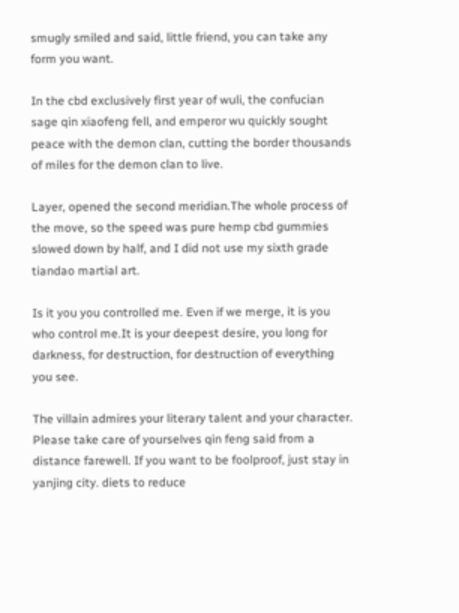smugly smiled and said, little friend, you can take any form you want.

In the cbd exclusively first year of wuli, the confucian sage qin xiaofeng fell, and emperor wu quickly sought peace with the demon clan, cutting the border thousands of miles for the demon clan to live.

Layer, opened the second meridian.The whole process of the move, so the speed was pure hemp cbd gummies slowed down by half, and I did not use my sixth grade tiandao martial art.

Is it you you controlled me. Even if we merge, it is you who control me.It is your deepest desire, you long for darkness, for destruction, for destruction of everything you see.

The villain admires your literary talent and your character. Please take care of yourselves qin feng said from a distance farewell. If you want to be foolproof, just stay in yanjing city. diets to reduce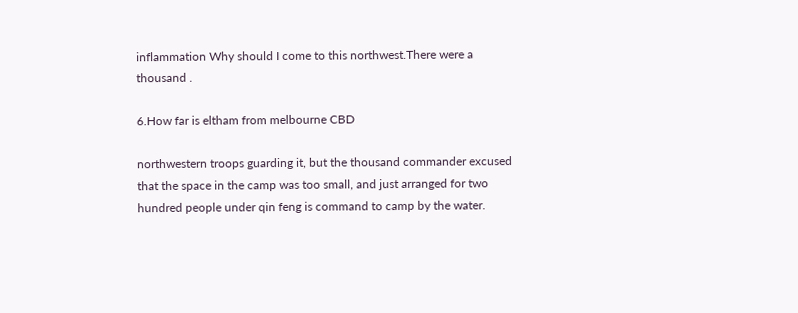inflammation Why should I come to this northwest.There were a thousand .

6.How far is eltham from melbourne CBD

northwestern troops guarding it, but the thousand commander excused that the space in the camp was too small, and just arranged for two hundred people under qin feng is command to camp by the water.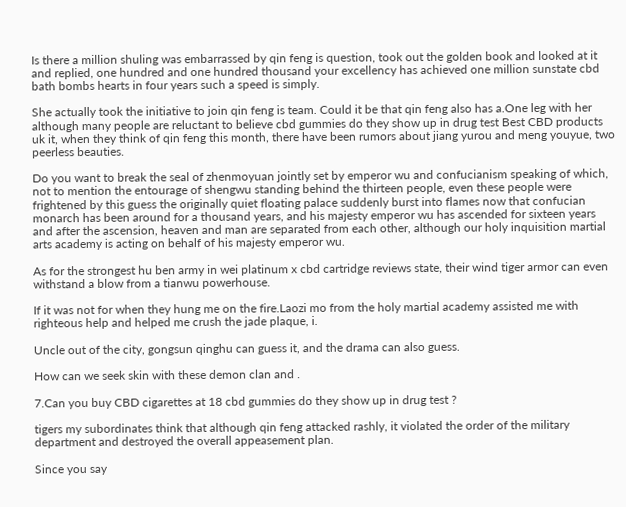Is there a million shuling was embarrassed by qin feng is question, took out the golden book and looked at it and replied, one hundred and one hundred thousand your excellency has achieved one million sunstate cbd bath bombs hearts in four years such a speed is simply.

She actually took the initiative to join qin feng is team. Could it be that qin feng also has a.One leg with her although many people are reluctant to believe cbd gummies do they show up in drug test Best CBD products uk it, when they think of qin feng this month, there have been rumors about jiang yurou and meng youyue, two peerless beauties.

Do you want to break the seal of zhenmoyuan jointly set by emperor wu and confucianism speaking of which, not to mention the entourage of shengwu standing behind the thirteen people, even these people were frightened by this guess the originally quiet floating palace suddenly burst into flames now that confucian monarch has been around for a thousand years, and his majesty emperor wu has ascended for sixteen years and after the ascension, heaven and man are separated from each other, although our holy inquisition martial arts academy is acting on behalf of his majesty emperor wu.

As for the strongest hu ben army in wei platinum x cbd cartridge reviews state, their wind tiger armor can even withstand a blow from a tianwu powerhouse.

If it was not for when they hung me on the fire.Laozi mo from the holy martial academy assisted me with righteous help and helped me crush the jade plaque, i.

Uncle out of the city, gongsun qinghu can guess it, and the drama can also guess.

How can we seek skin with these demon clan and .

7.Can you buy CBD cigarettes at 18 cbd gummies do they show up in drug test ?

tigers my subordinates think that although qin feng attacked rashly, it violated the order of the military department and destroyed the overall appeasement plan.

Since you say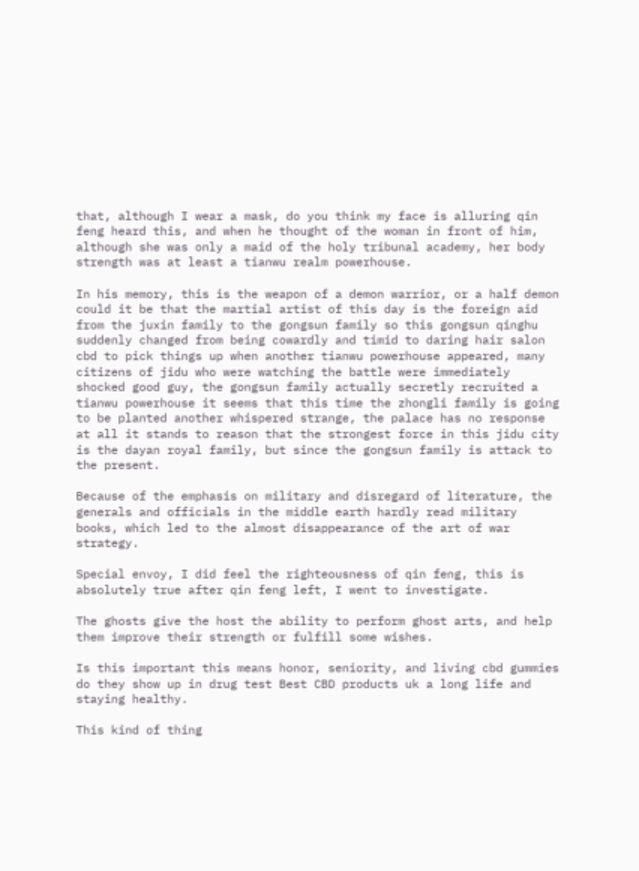that, although I wear a mask, do you think my face is alluring qin feng heard this, and when he thought of the woman in front of him, although she was only a maid of the holy tribunal academy, her body strength was at least a tianwu realm powerhouse.

In his memory, this is the weapon of a demon warrior, or a half demon could it be that the martial artist of this day is the foreign aid from the juxin family to the gongsun family so this gongsun qinghu suddenly changed from being cowardly and timid to daring hair salon cbd to pick things up when another tianwu powerhouse appeared, many citizens of jidu who were watching the battle were immediately shocked good guy, the gongsun family actually secretly recruited a tianwu powerhouse it seems that this time the zhongli family is going to be planted another whispered strange, the palace has no response at all it stands to reason that the strongest force in this jidu city is the dayan royal family, but since the gongsun family is attack to the present.

Because of the emphasis on military and disregard of literature, the generals and officials in the middle earth hardly read military books, which led to the almost disappearance of the art of war strategy.

Special envoy, I did feel the righteousness of qin feng, this is absolutely true after qin feng left, I went to investigate.

The ghosts give the host the ability to perform ghost arts, and help them improve their strength or fulfill some wishes.

Is this important this means honor, seniority, and living cbd gummies do they show up in drug test Best CBD products uk a long life and staying healthy.

This kind of thing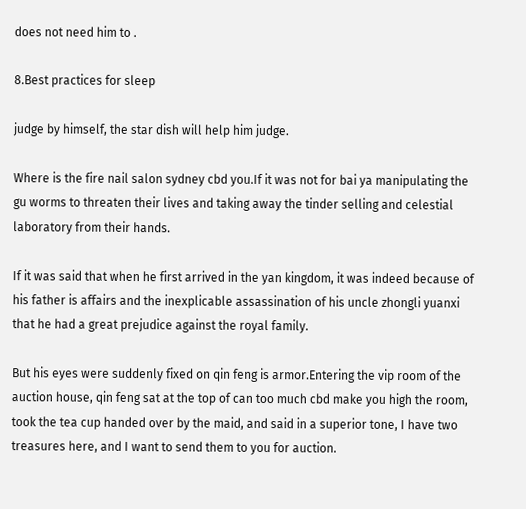does not need him to .

8.Best practices for sleep

judge by himself, the star dish will help him judge.

Where is the fire nail salon sydney cbd you.If it was not for bai ya manipulating the gu worms to threaten their lives and taking away the tinder selling and celestial laboratory from their hands.

If it was said that when he first arrived in the yan kingdom, it was indeed because of his father is affairs and the inexplicable assassination of his uncle zhongli yuanxi that he had a great prejudice against the royal family.

But his eyes were suddenly fixed on qin feng is armor.Entering the vip room of the auction house, qin feng sat at the top of can too much cbd make you high the room, took the tea cup handed over by the maid, and said in a superior tone, I have two treasures here, and I want to send them to you for auction.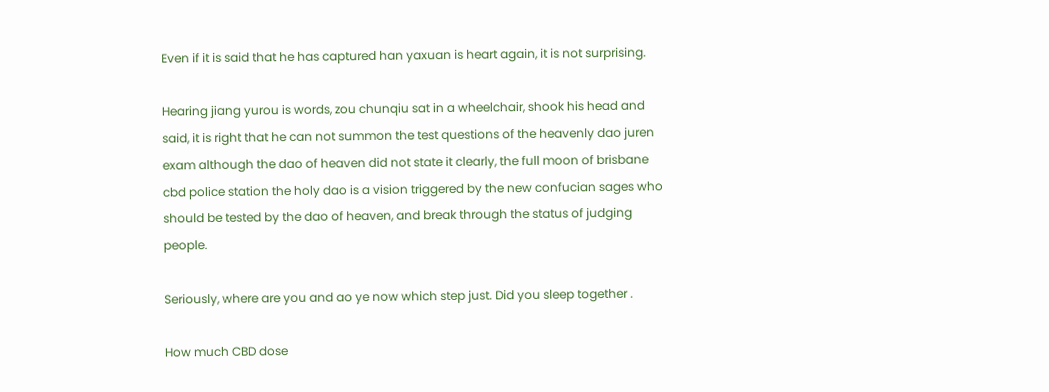Even if it is said that he has captured han yaxuan is heart again, it is not surprising.

Hearing jiang yurou is words, zou chunqiu sat in a wheelchair, shook his head and said, it is right that he can not summon the test questions of the heavenly dao juren exam although the dao of heaven did not state it clearly, the full moon of brisbane cbd police station the holy dao is a vision triggered by the new confucian sages who should be tested by the dao of heaven, and break through the status of judging people.

Seriously, where are you and ao ye now which step just. Did you sleep together .

How much CBD dose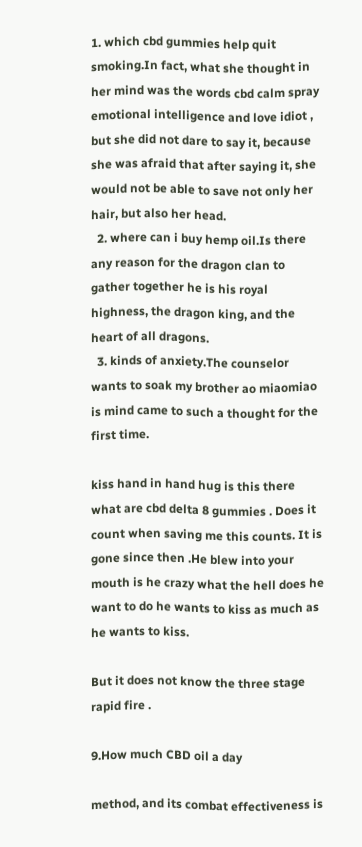1. which cbd gummies help quit smoking.In fact, what she thought in her mind was the words cbd calm spray emotional intelligence and love idiot , but she did not dare to say it, because she was afraid that after saying it, she would not be able to save not only her hair, but also her head.
  2. where can i buy hemp oil.Is there any reason for the dragon clan to gather together he is his royal highness, the dragon king, and the heart of all dragons.
  3. kinds of anxiety.The counselor wants to soak my brother ao miaomiao is mind came to such a thought for the first time.

kiss hand in hand hug is this there what are cbd delta 8 gummies . Does it count when saving me this counts. It is gone since then .He blew into your mouth is he crazy what the hell does he want to do he wants to kiss as much as he wants to kiss.

But it does not know the three stage rapid fire .

9.How much CBD oil a day

method, and its combat effectiveness is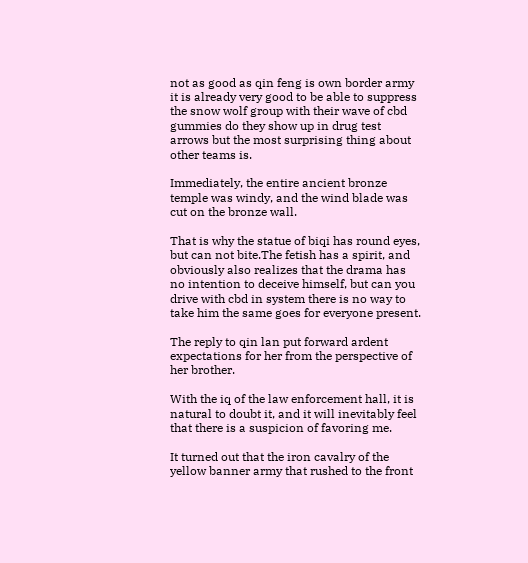not as good as qin feng is own border army it is already very good to be able to suppress the snow wolf group with their wave of cbd gummies do they show up in drug test arrows but the most surprising thing about other teams is.

Immediately, the entire ancient bronze temple was windy, and the wind blade was cut on the bronze wall.

That is why the statue of biqi has round eyes, but can not bite.The fetish has a spirit, and obviously also realizes that the drama has no intention to deceive himself, but can you drive with cbd in system there is no way to take him the same goes for everyone present.

The reply to qin lan put forward ardent expectations for her from the perspective of her brother.

With the iq of the law enforcement hall, it is natural to doubt it, and it will inevitably feel that there is a suspicion of favoring me.

It turned out that the iron cavalry of the yellow banner army that rushed to the front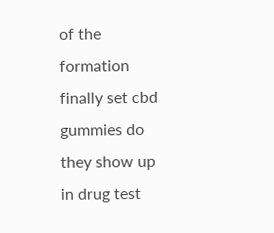of the formation finally set cbd gummies do they show up in drug test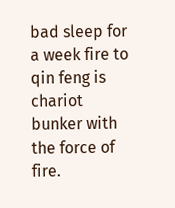bad sleep for a week fire to qin feng is chariot bunker with the force of fire.